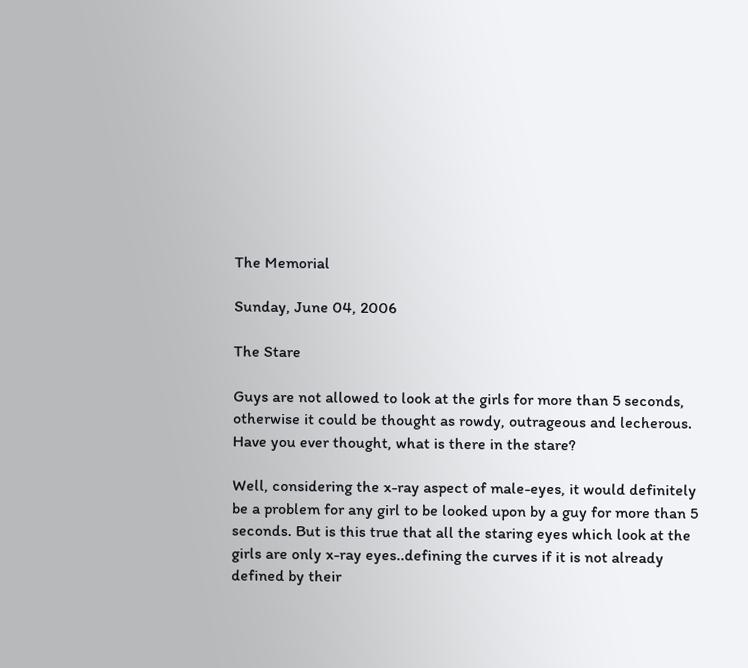The Memorial

Sunday, June 04, 2006

The Stare

Guys are not allowed to look at the girls for more than 5 seconds, otherwise it could be thought as rowdy, outrageous and lecherous. Have you ever thought, what is there in the stare?

Well, considering the x-ray aspect of male-eyes, it would definitely be a problem for any girl to be looked upon by a guy for more than 5 seconds. But is this true that all the staring eyes which look at the girls are only x-ray eyes..defining the curves if it is not already defined by their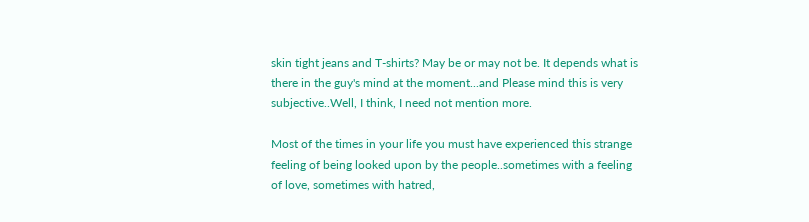skin tight jeans and T-shirts? May be or may not be. It depends what is there in the guy's mind at the moment...and Please mind this is very subjective..Well, I think, I need not mention more.

Most of the times in your life you must have experienced this strange feeling of being looked upon by the people..sometimes with a feeling of love, sometimes with hatred,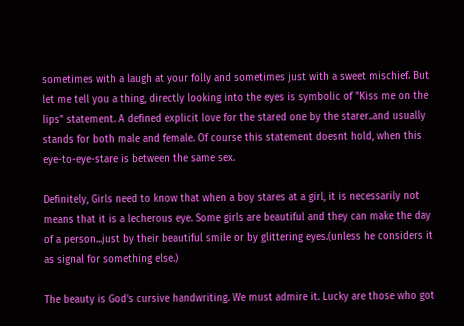sometimes with a laugh at your folly and sometimes just with a sweet mischief. But let me tell you a thing, directly looking into the eyes is symbolic of "Kiss me on the lips" statement. A defined explicit love for the stared one by the starer..and usually stands for both male and female. Of course this statement doesnt hold, when this eye-to-eye-stare is between the same sex.

Definitely, Girls need to know that when a boy stares at a girl, it is necessarily not means that it is a lecherous eye. Some girls are beautiful and they can make the day of a person...just by their beautiful smile or by glittering eyes.(unless he considers it as signal for something else.)

The beauty is God's cursive handwriting. We must admire it. Lucky are those who got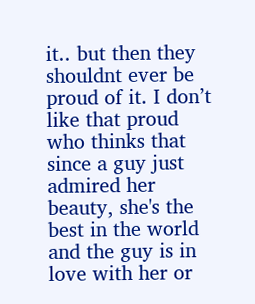it.. but then they shouldnt ever be proud of it. I don’t like that proud who thinks that since a guy just admired her beauty, she's the best in the world and the guy is in love with her or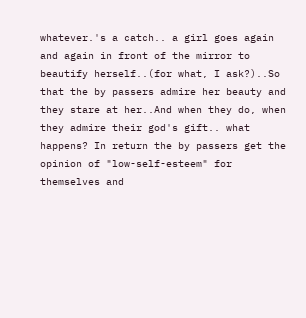whatever.'s a catch.. a girl goes again and again in front of the mirror to beautify herself..(for what, I ask?)..So that the by passers admire her beauty and they stare at her..And when they do, when they admire their god's gift.. what happens? In return the by passers get the opinion of "low-self-esteem" for themselves and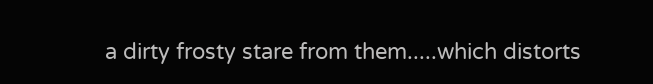a dirty frosty stare from them.....which distorts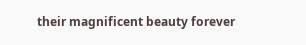their magnificent beauty forever